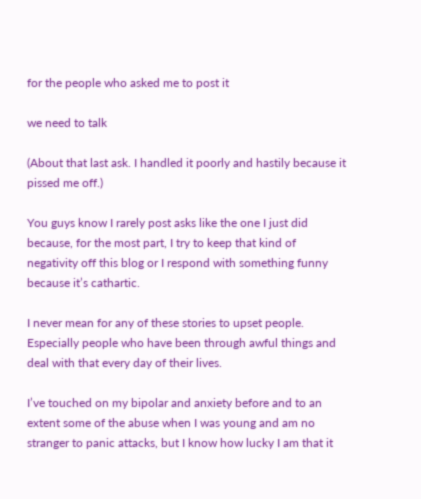for the people who asked me to post it

we need to talk

(About that last ask. I handled it poorly and hastily because it pissed me off.)

You guys know I rarely post asks like the one I just did because, for the most part, I try to keep that kind of negativity off this blog or I respond with something funny because it’s cathartic.

I never mean for any of these stories to upset people. Especially people who have been through awful things and deal with that every day of their lives.

I’ve touched on my bipolar and anxiety before and to an extent some of the abuse when I was young and am no stranger to panic attacks, but I know how lucky I am that it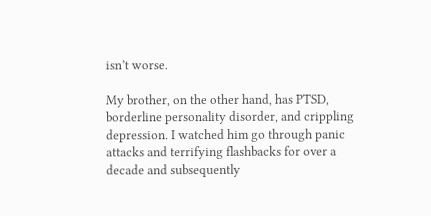isn’t worse.

My brother, on the other hand, has PTSD, borderline personality disorder, and crippling depression. I watched him go through panic attacks and terrifying flashbacks for over a decade and subsequently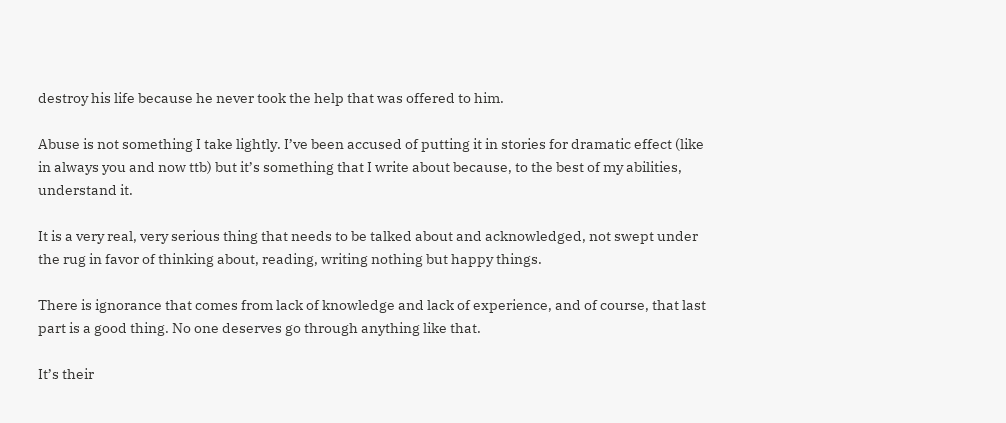destroy his life because he never took the help that was offered to him.

Abuse is not something I take lightly. I’ve been accused of putting it in stories for dramatic effect (like in always you and now ttb) but it’s something that I write about because, to the best of my abilities, understand it.

It is a very real, very serious thing that needs to be talked about and acknowledged, not swept under the rug in favor of thinking about, reading, writing nothing but happy things.

There is ignorance that comes from lack of knowledge and lack of experience, and of course, that last part is a good thing. No one deserves go through anything like that.

It’s their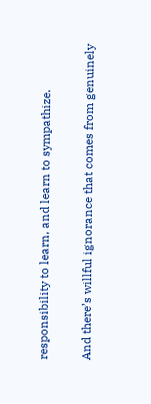responsibility to learn, and learn to sympathize.

And there’s willful ignorance that comes from genuinely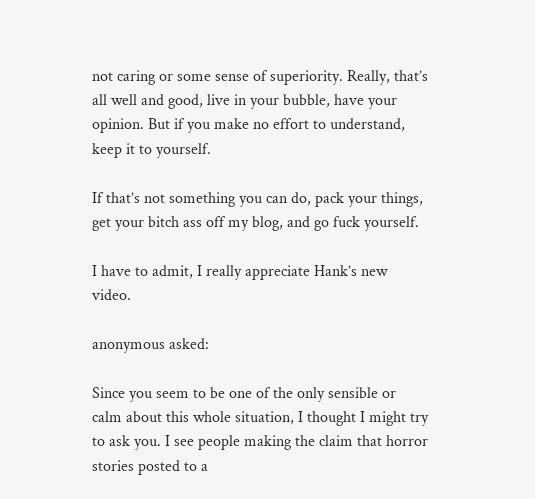not caring or some sense of superiority. Really, that’s all well and good, live in your bubble, have your opinion. But if you make no effort to understand, keep it to yourself.

If that’s not something you can do, pack your things, get your bitch ass off my blog, and go fuck yourself.

I have to admit, I really appreciate Hank’s new video.

anonymous asked:

Since you seem to be one of the only sensible or calm about this whole situation, I thought I might try to ask you. I see people making the claim that horror stories posted to a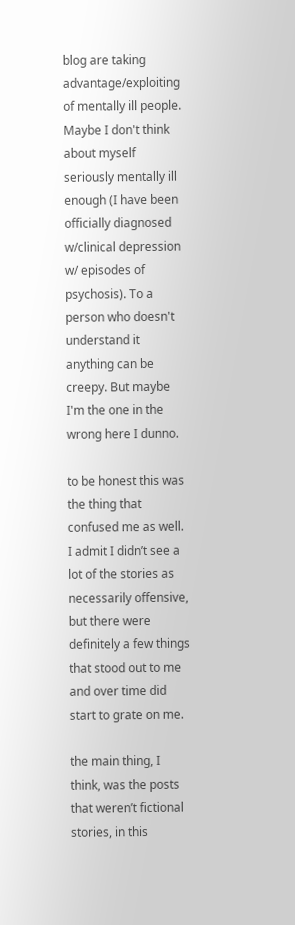blog are taking advantage/exploiting of mentally ill people. Maybe I don't think about myself seriously mentally ill enough (I have been officially diagnosed w/clinical depression w/ episodes of psychosis). To a person who doesn't understand it anything can be creepy. But maybe I'm the one in the wrong here I dunno.

to be honest this was the thing that confused me as well. I admit I didn’t see a lot of the stories as necessarily offensive, but there were definitely a few things that stood out to me and over time did start to grate on me.

the main thing, I think, was the posts that weren’t fictional stories, in this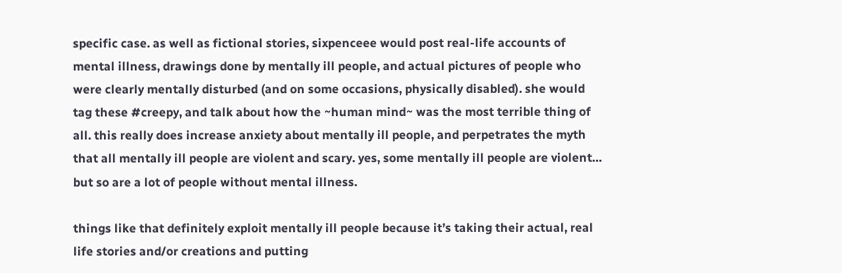specific case. as well as fictional stories, sixpenceee would post real-life accounts of mental illness, drawings done by mentally ill people, and actual pictures of people who were clearly mentally disturbed (and on some occasions, physically disabled). she would tag these #creepy, and talk about how the ~human mind~ was the most terrible thing of all. this really does increase anxiety about mentally ill people, and perpetrates the myth that all mentally ill people are violent and scary. yes, some mentally ill people are violent… but so are a lot of people without mental illness.

things like that definitely exploit mentally ill people because it’s taking their actual, real life stories and/or creations and putting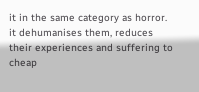it in the same category as horror. it dehumanises them, reduces their experiences and suffering to cheap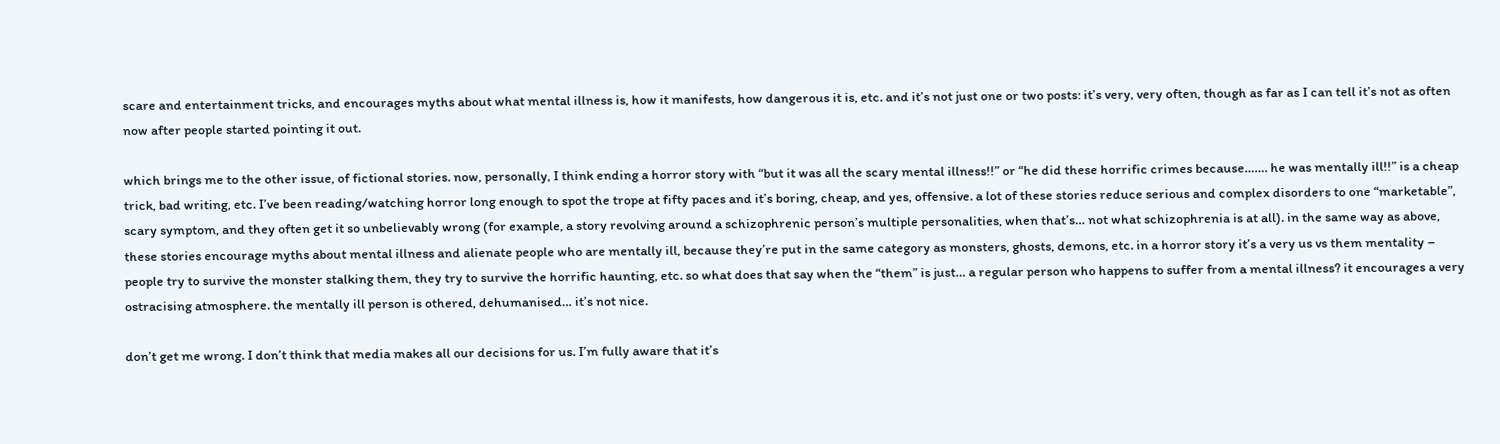scare and entertainment tricks, and encourages myths about what mental illness is, how it manifests, how dangerous it is, etc. and it’s not just one or two posts: it’s very, very often, though as far as I can tell it’s not as often now after people started pointing it out.

which brings me to the other issue, of fictional stories. now, personally, I think ending a horror story with “but it was all the scary mental illness!!” or “he did these horrific crimes because……. he was mentally ill!!” is a cheap trick, bad writing, etc. I’ve been reading/watching horror long enough to spot the trope at fifty paces and it’s boring, cheap, and yes, offensive. a lot of these stories reduce serious and complex disorders to one “marketable”, scary symptom, and they often get it so unbelievably wrong (for example, a story revolving around a schizophrenic person’s multiple personalities, when that’s… not what schizophrenia is at all). in the same way as above, these stories encourage myths about mental illness and alienate people who are mentally ill, because they’re put in the same category as monsters, ghosts, demons, etc. in a horror story it’s a very us vs them mentality – people try to survive the monster stalking them, they try to survive the horrific haunting, etc. so what does that say when the “them” is just… a regular person who happens to suffer from a mental illness? it encourages a very ostracising atmosphere. the mentally ill person is othered, dehumanised… it’s not nice.

don’t get me wrong. I don’t think that media makes all our decisions for us. I’m fully aware that it’s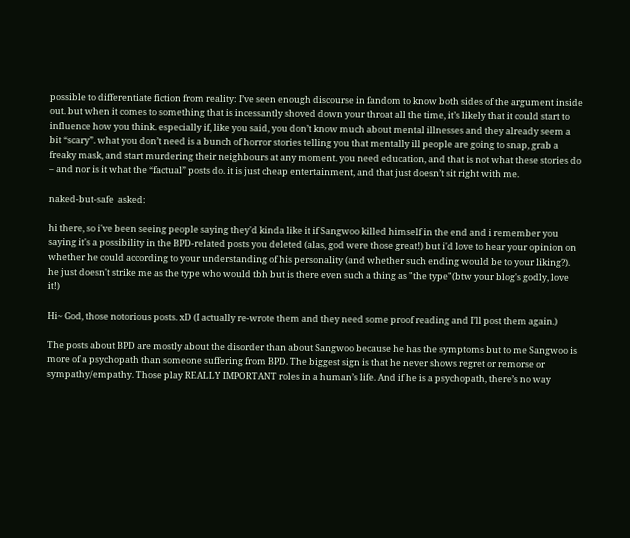possible to differentiate fiction from reality: I’ve seen enough discourse in fandom to know both sides of the argument inside out. but when it comes to something that is incessantly shoved down your throat all the time, it’s likely that it could start to influence how you think. especially if, like you said, you don’t know much about mental illnesses and they already seem a bit “scary”. what you don’t need is a bunch of horror stories telling you that mentally ill people are going to snap, grab a freaky mask, and start murdering their neighbours at any moment. you need education, and that is not what these stories do – and nor is it what the “factual” posts do. it is just cheap entertainment, and that just doesn’t sit right with me.

naked-but-safe  asked:

hi there, so i've been seeing people saying they'd kinda like it if Sangwoo killed himself in the end and i remember you saying it's a possibility in the BPD-related posts you deleted (alas, god were those great!) but i'd love to hear your opinion on whether he could according to your understanding of his personality (and whether such ending would be to your liking?). he just doesn't strike me as the type who would tbh but is there even such a thing as "the type"(btw your blog's godly, love it!)

Hi~ God, those notorious posts. xD (I actually re-wrote them and they need some proof reading and I’ll post them again.)

The posts about BPD are mostly about the disorder than about Sangwoo because he has the symptoms but to me Sangwoo is more of a psychopath than someone suffering from BPD. The biggest sign is that he never shows regret or remorse or sympathy/empathy. Those play REALLY IMPORTANT roles in a human’s life. And if he is a psychopath, there’s no way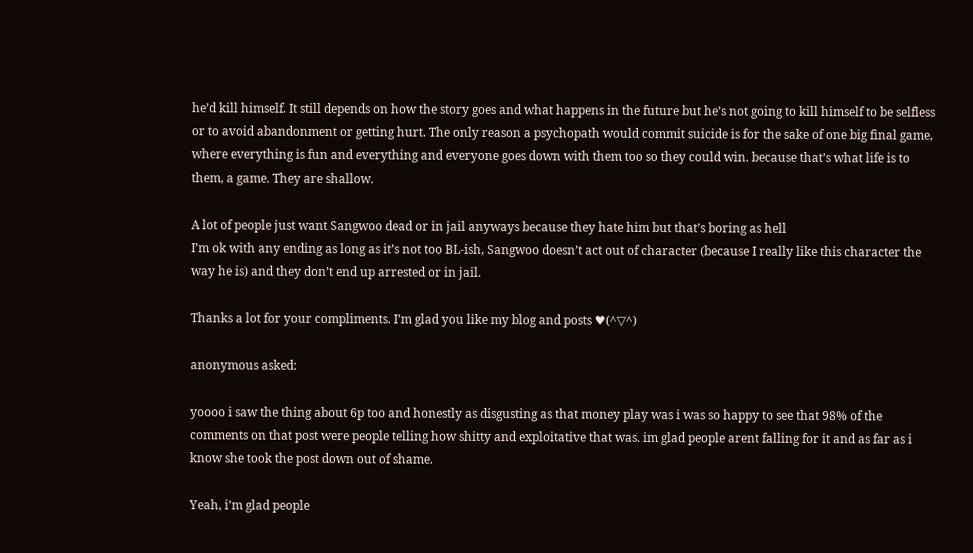he’d kill himself. It still depends on how the story goes and what happens in the future but he’s not going to kill himself to be selfless or to avoid abandonment or getting hurt. The only reason a psychopath would commit suicide is for the sake of one big final game, where everything is fun and everything and everyone goes down with them too so they could win. because that’s what life is to them, a game. They are shallow.

A lot of people just want Sangwoo dead or in jail anyways because they hate him but that’s boring as hell
I’m ok with any ending as long as it’s not too BL-ish, Sangwoo doesn’t act out of character (because I really like this character the way he is) and they don’t end up arrested or in jail.

Thanks a lot for your compliments. I’m glad you like my blog and posts ♥(^▽^)

anonymous asked:

yoooo i saw the thing about 6p too and honestly as disgusting as that money play was i was so happy to see that 98% of the comments on that post were people telling how shitty and exploitative that was. im glad people arent falling for it and as far as i know she took the post down out of shame.

Yeah, i’m glad people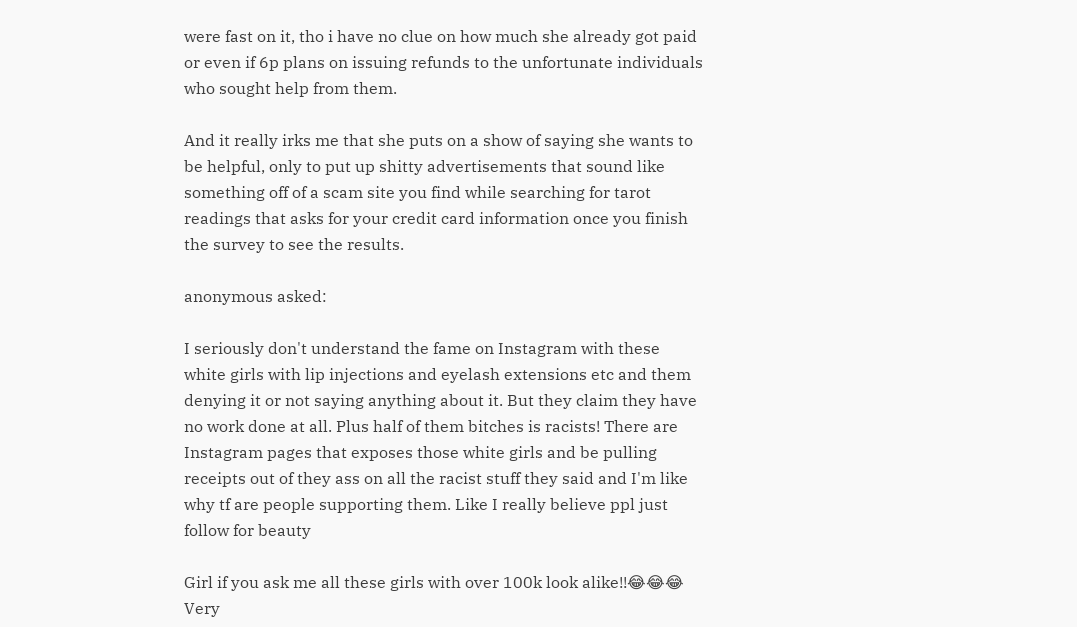were fast on it, tho i have no clue on how much she already got paid or even if 6p plans on issuing refunds to the unfortunate individuals who sought help from them.

And it really irks me that she puts on a show of saying she wants to be helpful, only to put up shitty advertisements that sound like something off of a scam site you find while searching for tarot readings that asks for your credit card information once you finish the survey to see the results.

anonymous asked:

I seriously don't understand the fame on Instagram with these white girls with lip injections and eyelash extensions etc and them denying it or not saying anything about it. But they claim they have no work done at all. Plus half of them bitches is racists! There are Instagram pages that exposes those white girls and be pulling receipts out of they ass on all the racist stuff they said and I'm like why tf are people supporting them. Like I really believe ppl just follow for beauty

Girl if you ask me all these girls with over 100k look alike!!😂😂😂 Very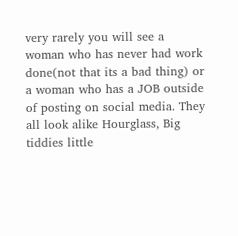very rarely you will see a woman who has never had work done(not that its a bad thing) or a woman who has a JOB outside of posting on social media. They all look alike Hourglass, Big tiddies little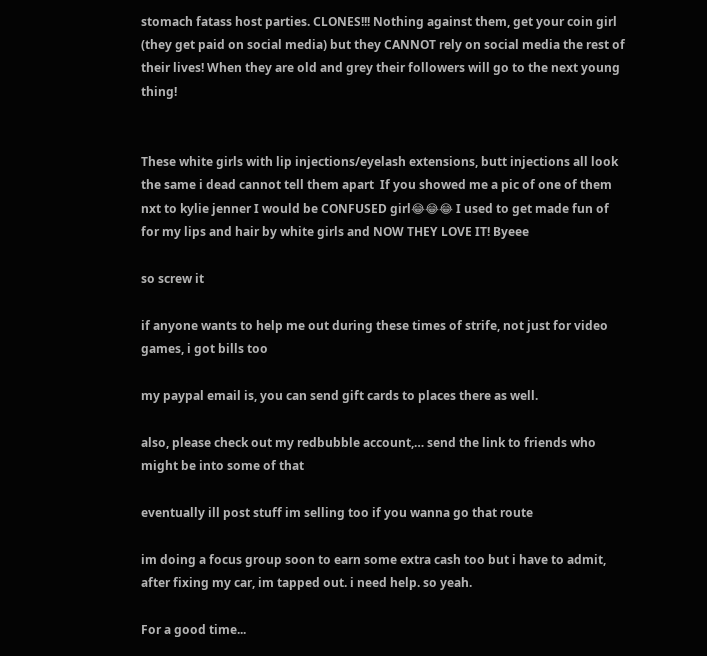stomach fatass host parties. CLONES!!! Nothing against them, get your coin girl (they get paid on social media) but they CANNOT rely on social media the rest of their lives! When they are old and grey their followers will go to the next young thing!


These white girls with lip injections/eyelash extensions, butt injections all look the same i dead cannot tell them apart  If you showed me a pic of one of them nxt to kylie jenner I would be CONFUSED girl😂😂😂 I used to get made fun of for my lips and hair by white girls and NOW THEY LOVE IT! Byeee

so screw it

if anyone wants to help me out during these times of strife, not just for video games, i got bills too

my paypal email is, you can send gift cards to places there as well.

also, please check out my redbubble account,… send the link to friends who might be into some of that

eventually ill post stuff im selling too if you wanna go that route

im doing a focus group soon to earn some extra cash too but i have to admit, after fixing my car, im tapped out. i need help. so yeah.

For a good time...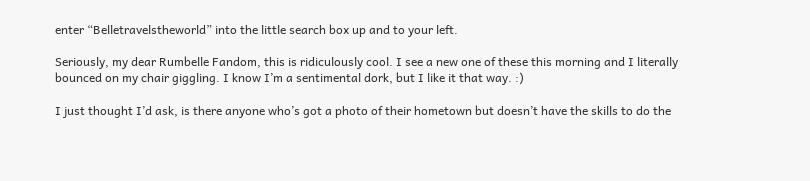enter “Belletravelstheworld” into the little search box up and to your left.

Seriously, my dear Rumbelle Fandom, this is ridiculously cool. I see a new one of these this morning and I literally bounced on my chair giggling. I know I’m a sentimental dork, but I like it that way. :)

I just thought I’d ask, is there anyone who’s got a photo of their hometown but doesn’t have the skills to do the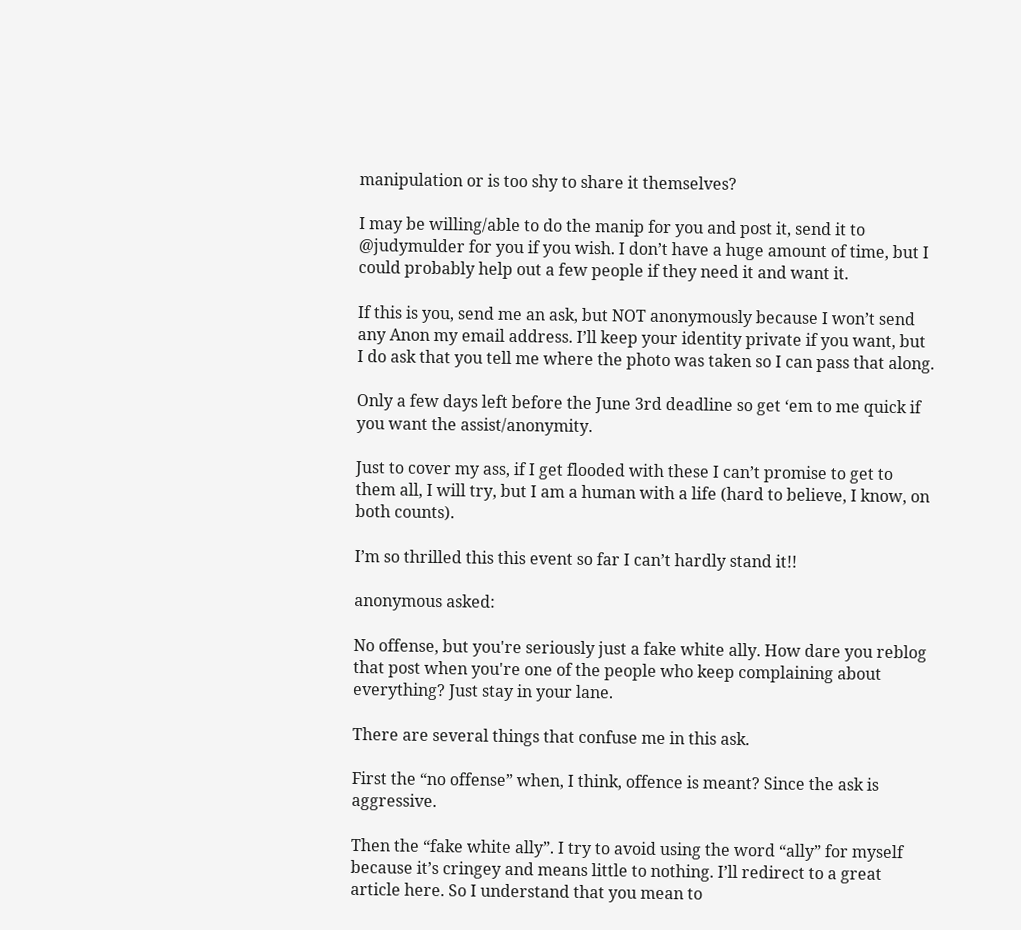manipulation or is too shy to share it themselves?

I may be willing/able to do the manip for you and post it, send it to @judymulder for you if you wish. I don’t have a huge amount of time, but I could probably help out a few people if they need it and want it.

If this is you, send me an ask, but NOT anonymously because I won’t send any Anon my email address. I’ll keep your identity private if you want, but I do ask that you tell me where the photo was taken so I can pass that along.

Only a few days left before the June 3rd deadline so get ‘em to me quick if you want the assist/anonymity.

Just to cover my ass, if I get flooded with these I can’t promise to get to them all, I will try, but I am a human with a life (hard to believe, I know, on both counts).

I’m so thrilled this this event so far I can’t hardly stand it!!

anonymous asked:

No offense, but you're seriously just a fake white ally. How dare you reblog that post when you're one of the people who keep complaining about everything? Just stay in your lane.

There are several things that confuse me in this ask.

First the “no offense” when, I think, offence is meant? Since the ask is aggressive.

Then the “fake white ally”. I try to avoid using the word “ally” for myself because it’s cringey and means little to nothing. I’ll redirect to a great article here. So I understand that you mean to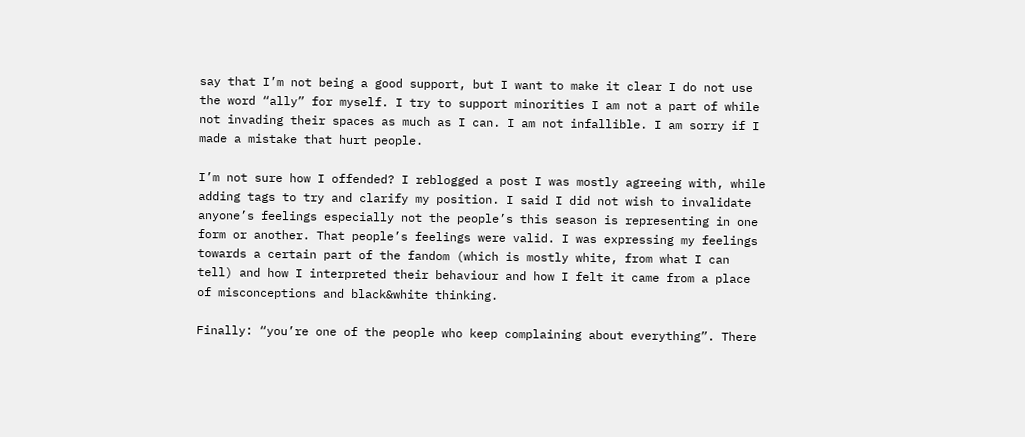say that I’m not being a good support, but I want to make it clear I do not use the word “ally” for myself. I try to support minorities I am not a part of while not invading their spaces as much as I can. I am not infallible. I am sorry if I made a mistake that hurt people.

I’m not sure how I offended? I reblogged a post I was mostly agreeing with, while adding tags to try and clarify my position. I said I did not wish to invalidate anyone’s feelings especially not the people’s this season is representing in one form or another. That people’s feelings were valid. I was expressing my feelings towards a certain part of the fandom (which is mostly white, from what I can tell) and how I interpreted their behaviour and how I felt it came from a place of misconceptions and black&white thinking.

Finally: “you’re one of the people who keep complaining about everything”. There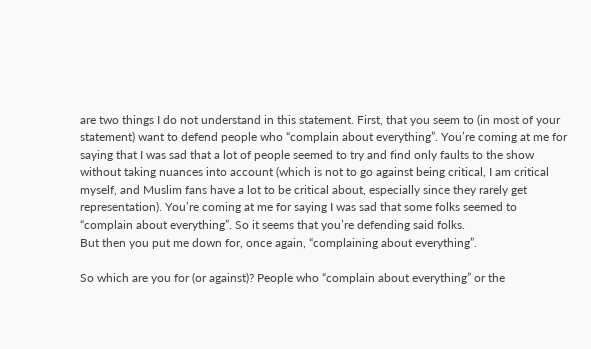are two things I do not understand in this statement. First, that you seem to (in most of your statement) want to defend people who “complain about everything”. You’re coming at me for saying that I was sad that a lot of people seemed to try and find only faults to the show without taking nuances into account (which is not to go against being critical, I am critical myself, and Muslim fans have a lot to be critical about, especially since they rarely get representation). You’re coming at me for saying I was sad that some folks seemed to “complain about everything”. So it seems that you’re defending said folks.
But then you put me down for, once again, “complaining about everything”.

So which are you for (or against)? People who “complain about everything” or the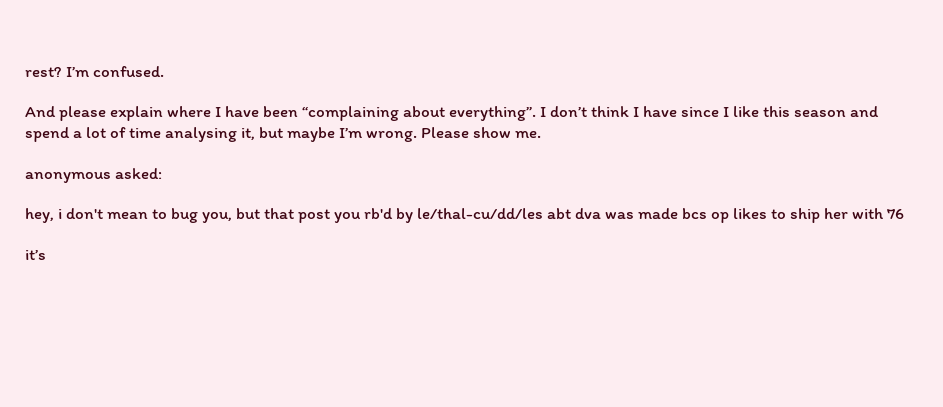rest? I’m confused.

And please explain where I have been “complaining about everything”. I don’t think I have since I like this season and spend a lot of time analysing it, but maybe I’m wrong. Please show me.

anonymous asked:

hey, i don't mean to bug you, but that post you rb'd by le/thal-cu/dd/les abt dva was made bcs op likes to ship her with 76

it’s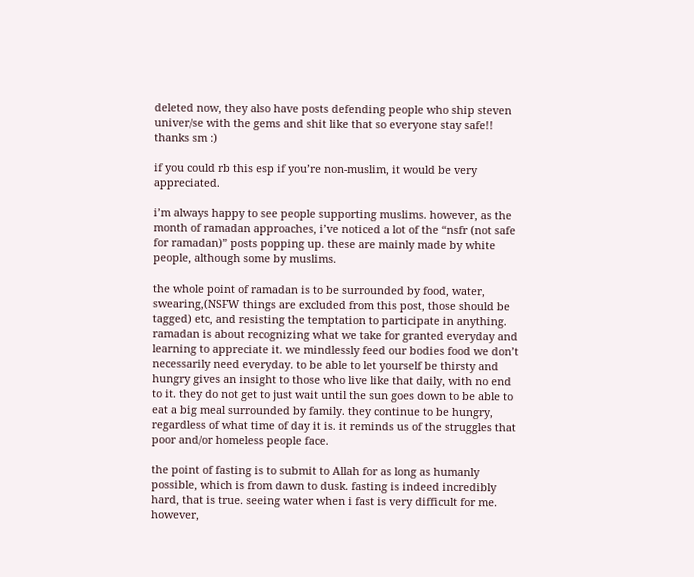deleted now, they also have posts defending people who ship steven univer/se with the gems and shit like that so everyone stay safe!! thanks sm :)

if you could rb this esp if you’re non-muslim, it would be very appreciated.

i’m always happy to see people supporting muslims. however, as the month of ramadan approaches, i’ve noticed a lot of the “nsfr (not safe for ramadan)” posts popping up. these are mainly made by white people, although some by muslims.

the whole point of ramadan is to be surrounded by food, water, swearing,(NSFW things are excluded from this post, those should be tagged) etc, and resisting the temptation to participate in anything. ramadan is about recognizing what we take for granted everyday and learning to appreciate it. we mindlessly feed our bodies food we don’t necessarily need everyday. to be able to let yourself be thirsty and hungry gives an insight to those who live like that daily, with no end to it. they do not get to just wait until the sun goes down to be able to eat a big meal surrounded by family. they continue to be hungry, regardless of what time of day it is. it reminds us of the struggles that poor and/or homeless people face.

the point of fasting is to submit to Allah for as long as humanly possible, which is from dawn to dusk. fasting is indeed incredibly hard, that is true. seeing water when i fast is very difficult for me. however,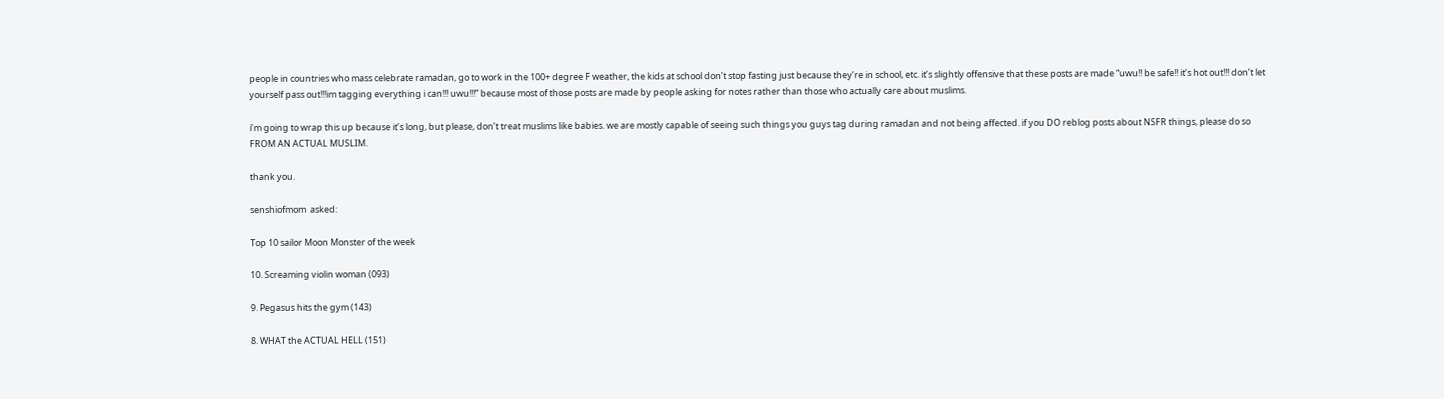people in countries who mass celebrate ramadan, go to work in the 100+ degree F weather, the kids at school don’t stop fasting just because they’re in school, etc. it’s slightly offensive that these posts are made “uwu!! be safe!! it’s hot out!!! don’t let yourself pass out!!!im tagging everything i can!!! uwu!!!” because most of those posts are made by people asking for notes rather than those who actually care about muslims.

i’m going to wrap this up because it’s long, but please, don’t treat muslims like babies. we are mostly capable of seeing such things you guys tag during ramadan and not being affected. if you DO reblog posts about NSFR things, please do so FROM AN ACTUAL MUSLIM.

thank you.

senshiofmom  asked:

Top 10 sailor Moon Monster of the week

10. Screaming violin woman (093)

9. Pegasus hits the gym (143)

8. WHAT the ACTUAL HELL (151)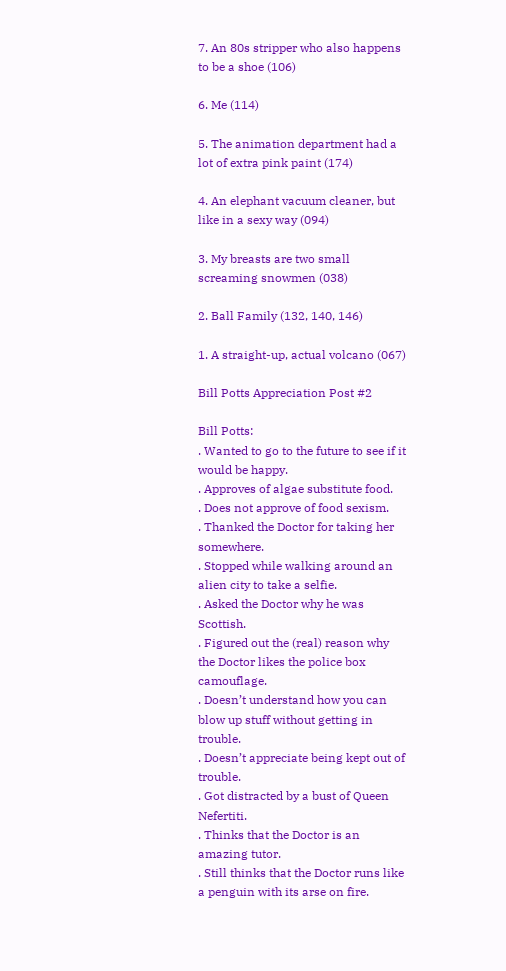7. An 80s stripper who also happens to be a shoe (106)

6. Me (114)

5. The animation department had a lot of extra pink paint (174)

4. An elephant vacuum cleaner, but like in a sexy way (094)

3. My breasts are two small screaming snowmen (038)

2. Ball Family (132, 140, 146)

1. A straight-up, actual volcano (067)

Bill Potts Appreciation Post #2

Bill Potts:
. Wanted to go to the future to see if it would be happy.
. Approves of algae substitute food.
. Does not approve of food sexism.
. Thanked the Doctor for taking her somewhere.
. Stopped while walking around an alien city to take a selfie.
. Asked the Doctor why he was Scottish.
. Figured out the (real) reason why the Doctor likes the police box camouflage.
. Doesn’t understand how you can blow up stuff without getting in trouble.
. Doesn’t appreciate being kept out of trouble.
. Got distracted by a bust of Queen Nefertiti.
. Thinks that the Doctor is an amazing tutor.
. Still thinks that the Doctor runs like a penguin with its arse on fire.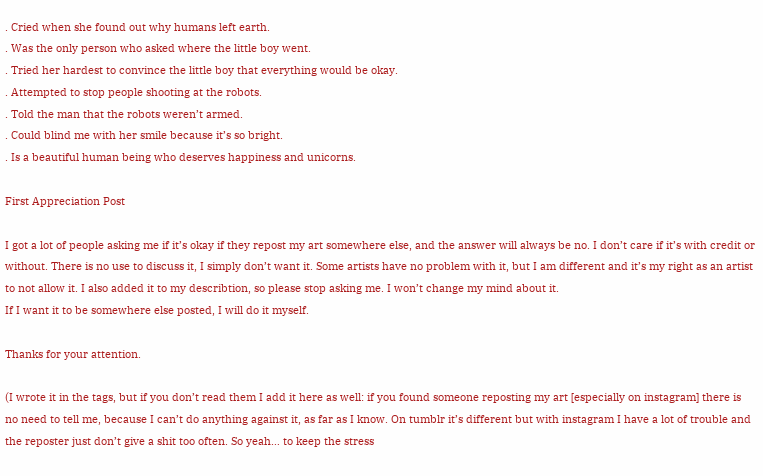. Cried when she found out why humans left earth.
. Was the only person who asked where the little boy went.
. Tried her hardest to convince the little boy that everything would be okay.
. Attempted to stop people shooting at the robots.
. Told the man that the robots weren’t armed.
. Could blind me with her smile because it’s so bright.
. Is a beautiful human being who deserves happiness and unicorns.

First Appreciation Post

I got a lot of people asking me if it’s okay if they repost my art somewhere else, and the answer will always be no. I don’t care if it’s with credit or without. There is no use to discuss it, I simply don’t want it. Some artists have no problem with it, but I am different and it’s my right as an artist to not allow it. I also added it to my describtion, so please stop asking me. I won’t change my mind about it.
If I want it to be somewhere else posted, I will do it myself.

Thanks for your attention.

(I wrote it in the tags, but if you don’t read them I add it here as well: if you found someone reposting my art [especially on instagram] there is no need to tell me, because I can’t do anything against it, as far as I know. On tumblr it’s different but with instagram I have a lot of trouble and the reposter just don’t give a shit too often. So yeah… to keep the stress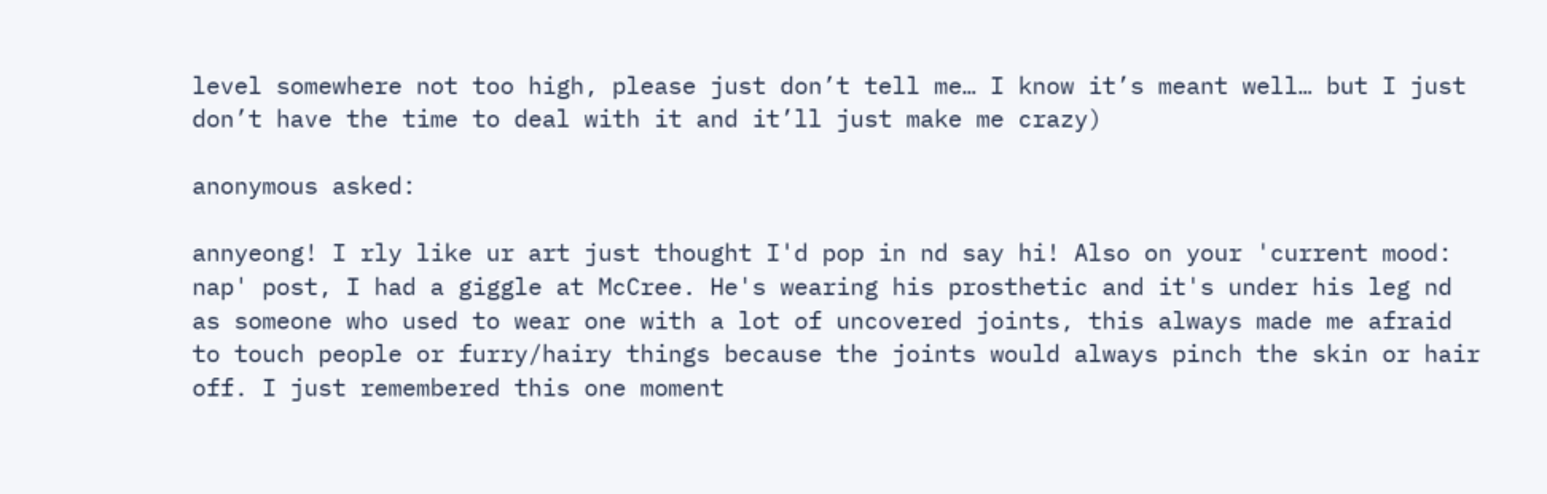level somewhere not too high, please just don’t tell me… I know it’s meant well… but I just don’t have the time to deal with it and it’ll just make me crazy)

anonymous asked:

annyeong! I rly like ur art just thought I'd pop in nd say hi! Also on your 'current mood: nap' post, I had a giggle at McCree. He's wearing his prosthetic and it's under his leg nd as someone who used to wear one with a lot of uncovered joints, this always made me afraid to touch people or furry/hairy things because the joints would always pinch the skin or hair off. I just remembered this one moment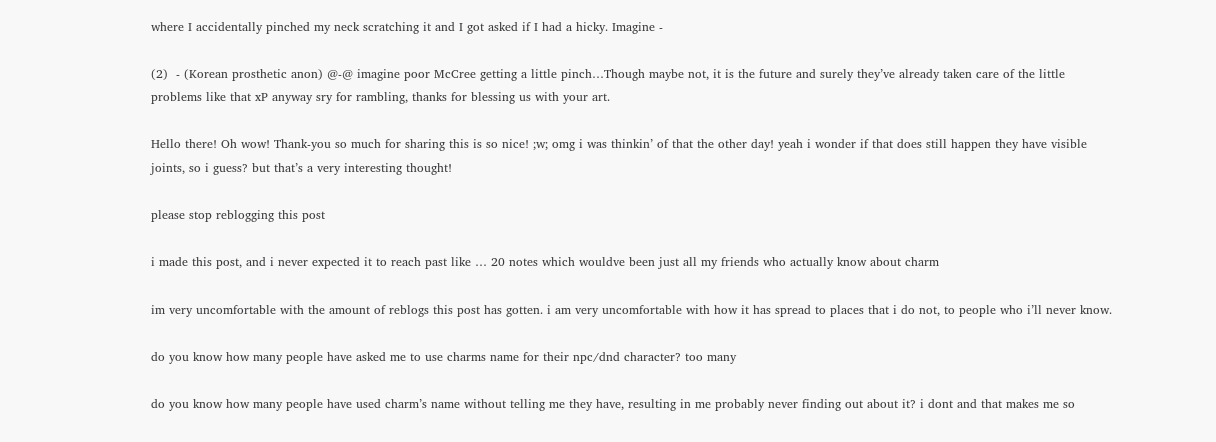where I accidentally pinched my neck scratching it and I got asked if I had a hicky. Imagine -

(2)  - (Korean prosthetic anon) @-@ imagine poor McCree getting a little pinch…Though maybe not, it is the future and surely they’ve already taken care of the little problems like that xP anyway sry for rambling, thanks for blessing us with your art.

Hello there! Oh wow! Thank-you so much for sharing this is so nice! ;w; omg i was thinkin’ of that the other day! yeah i wonder if that does still happen they have visible joints, so i guess? but that’s a very interesting thought!

please stop reblogging this post

i made this post, and i never expected it to reach past like … 20 notes which wouldve been just all my friends who actually know about charm

im very uncomfortable with the amount of reblogs this post has gotten. i am very uncomfortable with how it has spread to places that i do not, to people who i’ll never know.

do you know how many people have asked me to use charms name for their npc/dnd character? too many

do you know how many people have used charm’s name without telling me they have, resulting in me probably never finding out about it? i dont and that makes me so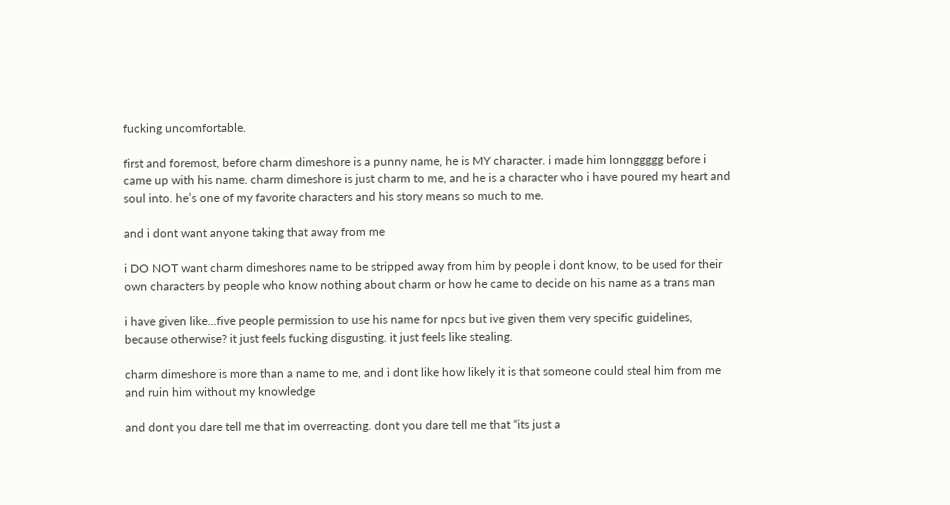fucking uncomfortable.

first and foremost, before charm dimeshore is a punny name, he is MY character. i made him lonnggggg before i came up with his name. charm dimeshore is just charm to me, and he is a character who i have poured my heart and soul into. he’s one of my favorite characters and his story means so much to me.

and i dont want anyone taking that away from me

i DO NOT want charm dimeshores name to be stripped away from him by people i dont know, to be used for their own characters by people who know nothing about charm or how he came to decide on his name as a trans man

i have given like…five people permission to use his name for npcs but ive given them very specific guidelines, because otherwise? it just feels fucking disgusting. it just feels like stealing.

charm dimeshore is more than a name to me, and i dont like how likely it is that someone could steal him from me and ruin him without my knowledge

and dont you dare tell me that im overreacting. dont you dare tell me that “its just a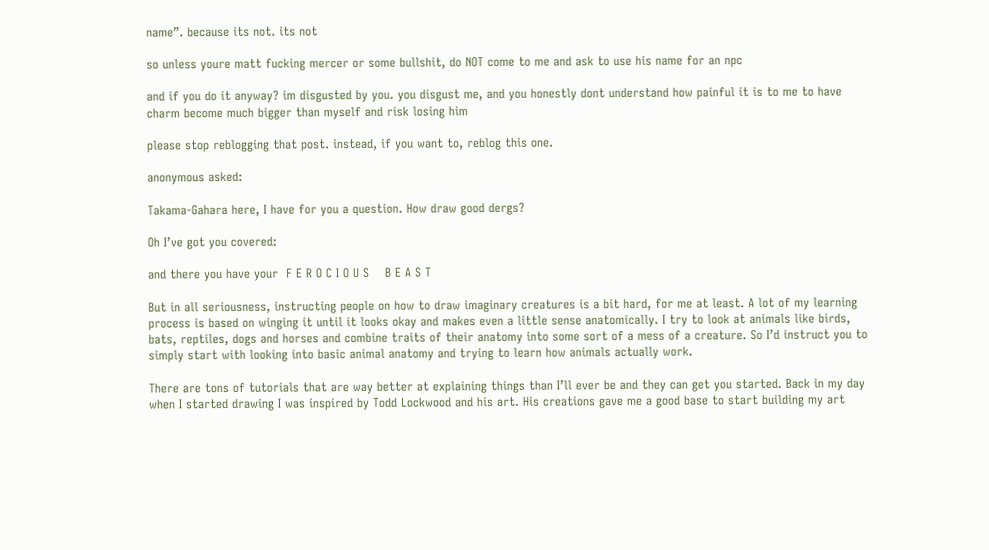name”. because its not. its not

so unless youre matt fucking mercer or some bullshit, do NOT come to me and ask to use his name for an npc

and if you do it anyway? im disgusted by you. you disgust me, and you honestly dont understand how painful it is to me to have charm become much bigger than myself and risk losing him

please stop reblogging that post. instead, if you want to, reblog this one.

anonymous asked:

Takama-Gahara here, I have for you a question. How draw good dergs?

Oh I’ve got you covered:

and there you have your  F E R O C I O U S    B E A S T

But in all seriousness, instructing people on how to draw imaginary creatures is a bit hard, for me at least. A lot of my learning process is based on winging it until it looks okay and makes even a little sense anatomically. I try to look at animals like birds, bats, reptiles, dogs and horses and combine traits of their anatomy into some sort of a mess of a creature. So I’d instruct you to simply start with looking into basic animal anatomy and trying to learn how animals actually work.

There are tons of tutorials that are way better at explaining things than I’ll ever be and they can get you started. Back in my day when I started drawing I was inspired by Todd Lockwood and his art. His creations gave me a good base to start building my art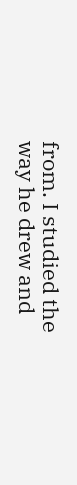from. I studied the way he drew and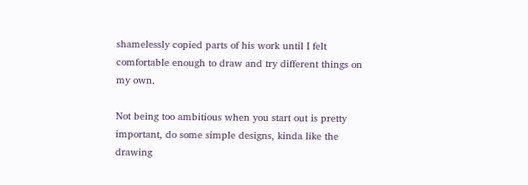shamelessly copied parts of his work until I felt comfortable enough to draw and try different things on my own.

Not being too ambitious when you start out is pretty important, do some simple designs, kinda like the drawing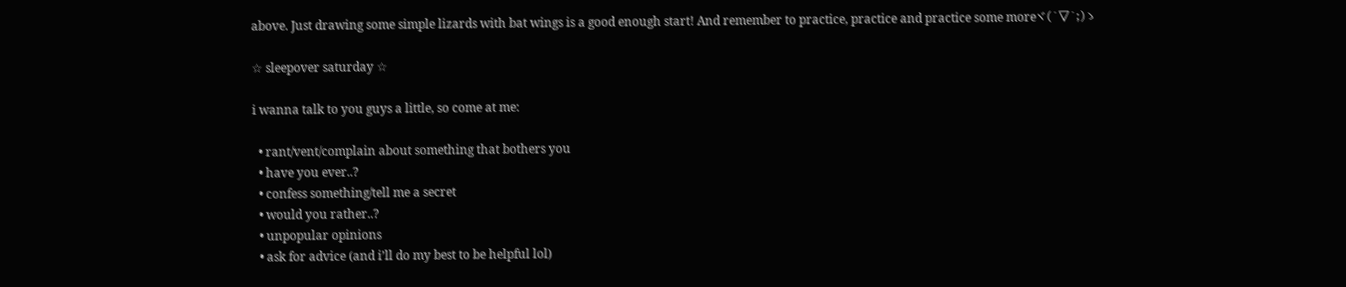above. Just drawing some simple lizards with bat wings is a good enough start! And remember to practice, practice and practice some moreヾ(´▽`;)ゝ

☆ sleepover saturday ☆

i wanna talk to you guys a little, so come at me:

  • rant/vent/complain about something that bothers you
  • have you ever..?
  • confess something/tell me a secret
  • would you rather..?
  • unpopular opinions
  • ask for advice (and i’ll do my best to be helpful lol)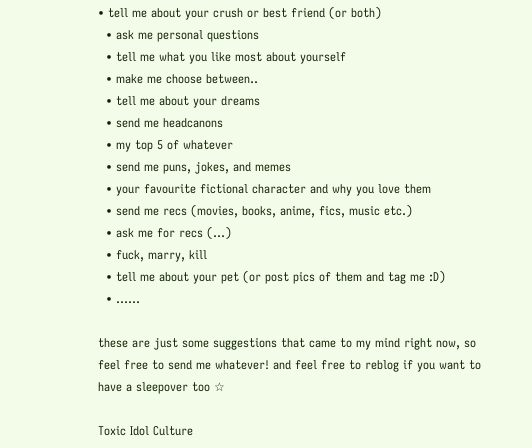• tell me about your crush or best friend (or both)
  • ask me personal questions
  • tell me what you like most about yourself
  • make me choose between..
  • tell me about your dreams
  • send me headcanons
  • my top 5 of whatever
  • send me puns, jokes, and memes
  • your favourite fictional character and why you love them
  • send me recs (movies, books, anime, fics, music etc.)
  • ask me for recs (…)
  • fuck, marry, kill
  • tell me about your pet (or post pics of them and tag me :D)
  • ……

these are just some suggestions that came to my mind right now, so feel free to send me whatever! and feel free to reblog if you want to have a sleepover too ☆

Toxic Idol Culture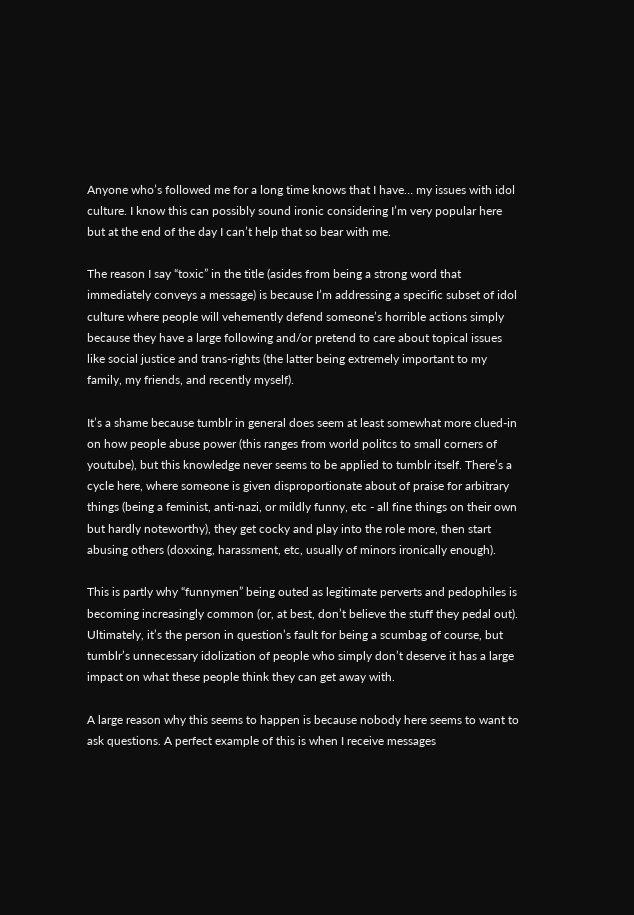Anyone who’s followed me for a long time knows that I have… my issues with idol culture. I know this can possibly sound ironic considering I’m very popular here but at the end of the day I can’t help that so bear with me.

The reason I say “toxic” in the title (asides from being a strong word that immediately conveys a message) is because I’m addressing a specific subset of idol culture where people will vehemently defend someone’s horrible actions simply because they have a large following and/or pretend to care about topical issues like social justice and trans-rights (the latter being extremely important to my family, my friends, and recently myself).

It’s a shame because tumblr in general does seem at least somewhat more clued-in on how people abuse power (this ranges from world politcs to small corners of youtube), but this knowledge never seems to be applied to tumblr itself. There’s a cycle here, where someone is given disproportionate about of praise for arbitrary things (being a feminist, anti-nazi, or mildly funny, etc - all fine things on their own but hardly noteworthy), they get cocky and play into the role more, then start abusing others (doxxing, harassment, etc, usually of minors ironically enough).

This is partly why “funnymen” being outed as legitimate perverts and pedophiles is becoming increasingly common (or, at best, don’t believe the stuff they pedal out). Ultimately, it’s the person in question’s fault for being a scumbag of course, but tumblr’s unnecessary idolization of people who simply don’t deserve it has a large impact on what these people think they can get away with.

A large reason why this seems to happen is because nobody here seems to want to ask questions. A perfect example of this is when I receive messages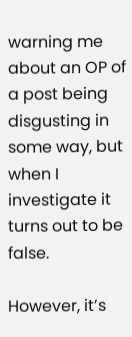warning me about an OP of a post being disgusting in some way, but when I investigate it turns out to be false.

However, it’s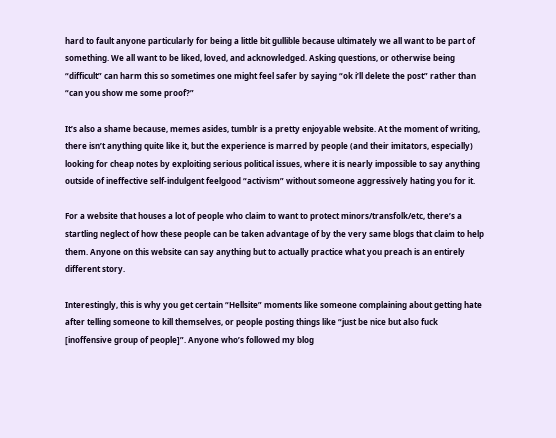hard to fault anyone particularly for being a little bit gullible because ultimately we all want to be part of something. We all want to be liked, loved, and acknowledged. Asking questions, or otherwise being “difficult” can harm this so sometimes one might feel safer by saying “ok i’ll delete the post” rather than “can you show me some proof?”

It’s also a shame because, memes asides, tumblr is a pretty enjoyable website. At the moment of writing, there isn’t anything quite like it, but the experience is marred by people (and their imitators, especially) looking for cheap notes by exploiting serious political issues, where it is nearly impossible to say anything outside of ineffective self-indulgent feelgood “activism” without someone aggressively hating you for it.

For a website that houses a lot of people who claim to want to protect minors/transfolk/etc, there’s a startling neglect of how these people can be taken advantage of by the very same blogs that claim to help them. Anyone on this website can say anything but to actually practice what you preach is an entirely different story.

Interestingly, this is why you get certain “Hellsite” moments like someone complaining about getting hate after telling someone to kill themselves, or people posting things like “just be nice but also fuck [inoffensive group of people]”. Anyone who’s followed my blog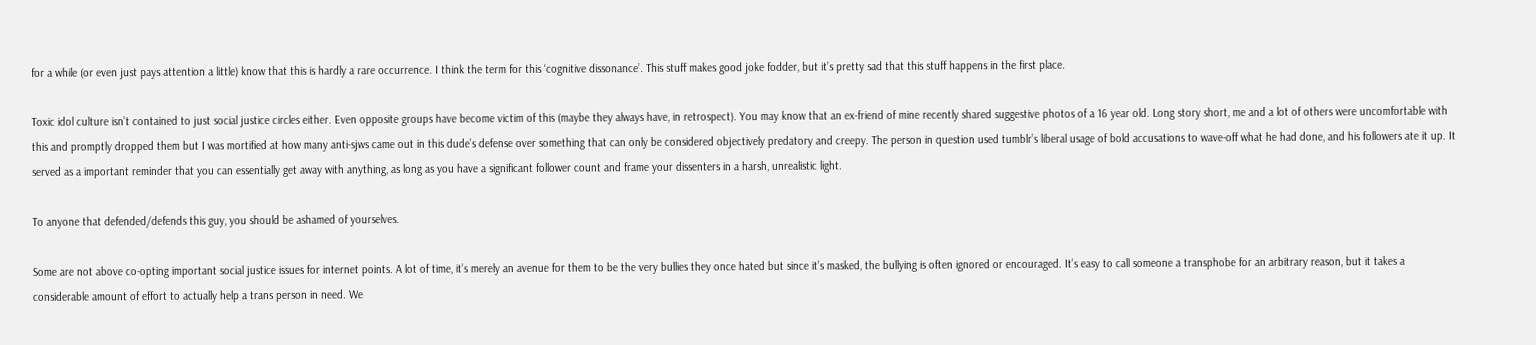for a while (or even just pays attention a little) know that this is hardly a rare occurrence. I think the term for this ‘cognitive dissonance’. This stuff makes good joke fodder, but it’s pretty sad that this stuff happens in the first place.

Toxic idol culture isn’t contained to just social justice circles either. Even opposite groups have become victim of this (maybe they always have, in retrospect). You may know that an ex-friend of mine recently shared suggestive photos of a 16 year old. Long story short, me and a lot of others were uncomfortable with this and promptly dropped them but I was mortified at how many anti-sjws came out in this dude’s defense over something that can only be considered objectively predatory and creepy. The person in question used tumblr’s liberal usage of bold accusations to wave-off what he had done, and his followers ate it up. It served as a important reminder that you can essentially get away with anything, as long as you have a significant follower count and frame your dissenters in a harsh, unrealistic light.

To anyone that defended/defends this guy, you should be ashamed of yourselves.

Some are not above co-opting important social justice issues for internet points. A lot of time, it’s merely an avenue for them to be the very bullies they once hated but since it’s masked, the bullying is often ignored or encouraged. It’s easy to call someone a transphobe for an arbitrary reason, but it takes a considerable amount of effort to actually help a trans person in need. We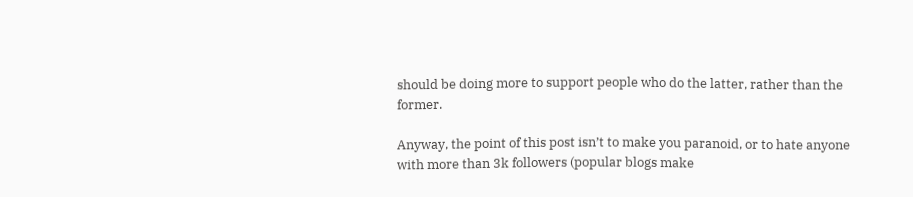should be doing more to support people who do the latter, rather than the former.

Anyway, the point of this post isn’t to make you paranoid, or to hate anyone with more than 3k followers (popular blogs make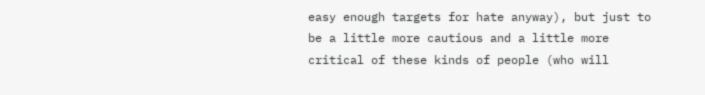easy enough targets for hate anyway), but just to be a little more cautious and a little more critical of these kinds of people (who will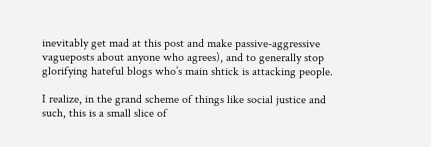inevitably get mad at this post and make passive-aggressive vagueposts about anyone who agrees), and to generally stop glorifying hateful blogs who’s main shtick is attacking people.

I realize, in the grand scheme of things like social justice and such, this is a small slice of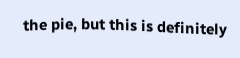the pie, but this is definitely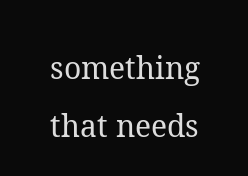something that needs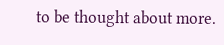to be thought about more.